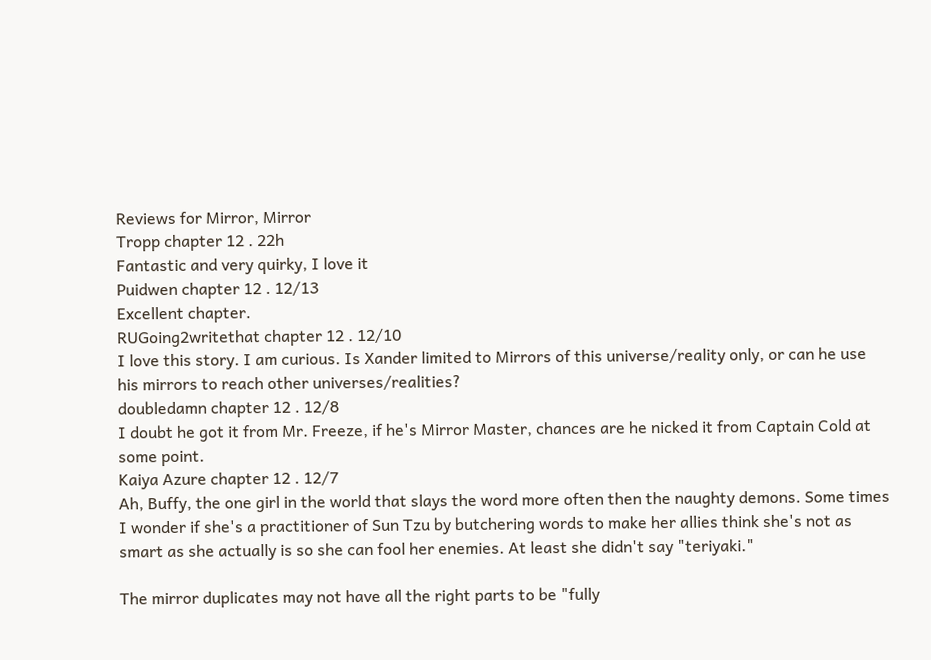Reviews for Mirror, Mirror
Tropp chapter 12 . 22h
Fantastic and very quirky, I love it
Puidwen chapter 12 . 12/13
Excellent chapter.
RUGoing2writethat chapter 12 . 12/10
I love this story. I am curious. Is Xander limited to Mirrors of this universe/reality only, or can he use his mirrors to reach other universes/realities?
doubledamn chapter 12 . 12/8
I doubt he got it from Mr. Freeze, if he's Mirror Master, chances are he nicked it from Captain Cold at some point.
Kaiya Azure chapter 12 . 12/7
Ah, Buffy, the one girl in the world that slays the word more often then the naughty demons. Some times I wonder if she's a practitioner of Sun Tzu by butchering words to make her allies think she's not as smart as she actually is so she can fool her enemies. At least she didn't say "teriyaki."

The mirror duplicates may not have all the right parts to be "fully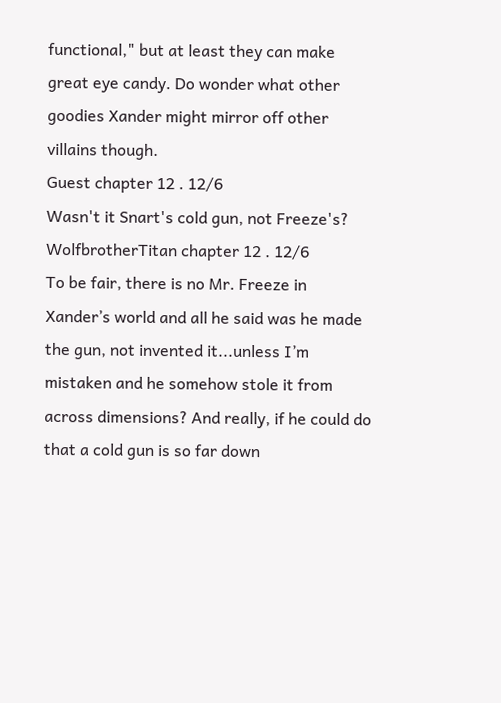functional," but at least they can make great eye candy. Do wonder what other goodies Xander might mirror off other villains though.
Guest chapter 12 . 12/6
Wasn't it Snart's cold gun, not Freeze's?
WolfbrotherTitan chapter 12 . 12/6
To be fair, there is no Mr. Freeze in Xander’s world and all he said was he made the gun, not invented it...unless I’m mistaken and he somehow stole it from across dimensions? And really, if he could do that a cold gun is so far down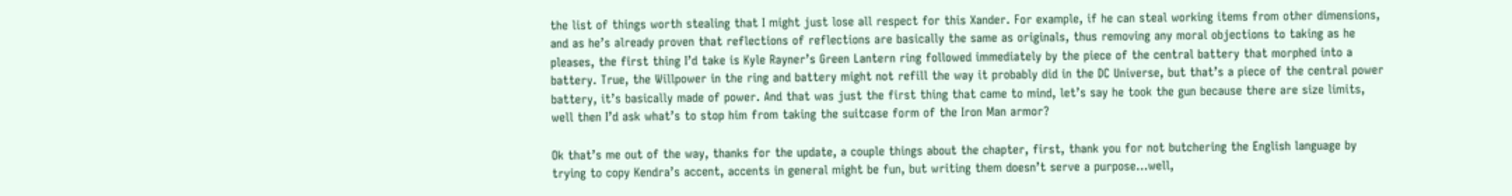the list of things worth stealing that I might just lose all respect for this Xander. For example, if he can steal working items from other dimensions, and as he’s already proven that reflections of reflections are basically the same as originals, thus removing any moral objections to taking as he pleases, the first thing I’d take is Kyle Rayner’s Green Lantern ring followed immediately by the piece of the central battery that morphed into a battery. True, the Willpower in the ring and battery might not refill the way it probably did in the DC Universe, but that’s a piece of the central power battery, it’s basically made of power. And that was just the first thing that came to mind, let’s say he took the gun because there are size limits, well then I’d ask what’s to stop him from taking the suitcase form of the Iron Man armor?

Ok that’s me out of the way, thanks for the update, a couple things about the chapter, first, thank you for not butchering the English language by trying to copy Kendra’s accent, accents in general might be fun, but writing them doesn’t serve a purpose...well,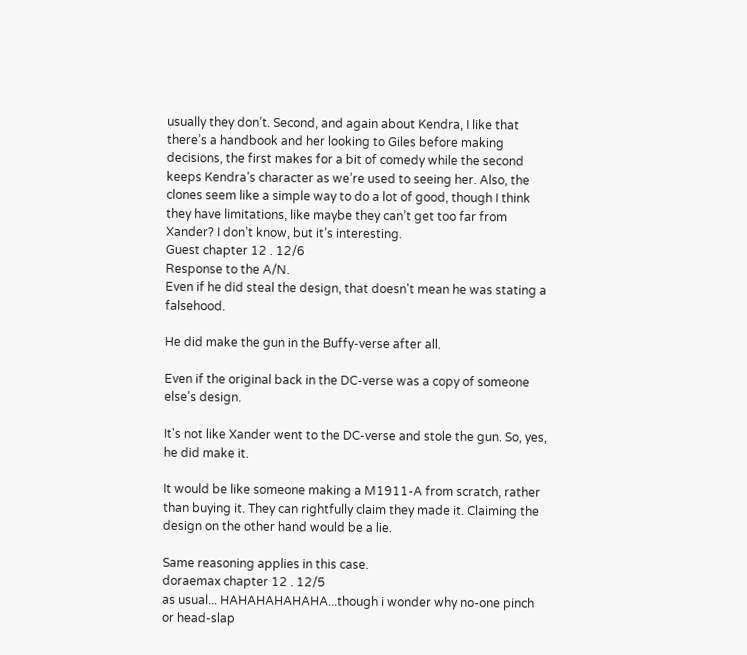usually they don’t. Second, and again about Kendra, I like that there’s a handbook and her looking to Giles before making decisions, the first makes for a bit of comedy while the second keeps Kendra’s character as we’re used to seeing her. Also, the clones seem like a simple way to do a lot of good, though I think they have limitations, like maybe they can’t get too far from Xander? I don’t know, but it’s interesting.
Guest chapter 12 . 12/6
Response to the A/N.
Even if he did steal the design, that doesn't mean he was stating a falsehood.

He did make the gun in the Buffy-verse after all.

Even if the original back in the DC-verse was a copy of someone else's design.

It's not like Xander went to the DC-verse and stole the gun. So, yes, he did make it.

It would be like someone making a M1911-A from scratch, rather than buying it. They can rightfully claim they made it. Claiming the design on the other hand would be a lie.

Same reasoning applies in this case.
doraemax chapter 12 . 12/5
as usual... HAHAHAHAHAHA...though i wonder why no-one pinch or head-slap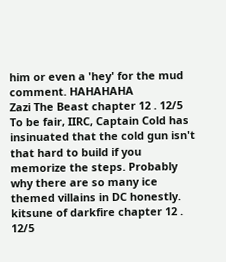him or even a 'hey' for the mud comment. HAHAHAHA
Zazi The Beast chapter 12 . 12/5
To be fair, IIRC, Captain Cold has insinuated that the cold gun isn't that hard to build if you memorize the steps. Probably why there are so many ice themed villains in DC honestly.
kitsune of darkfire chapter 12 . 12/5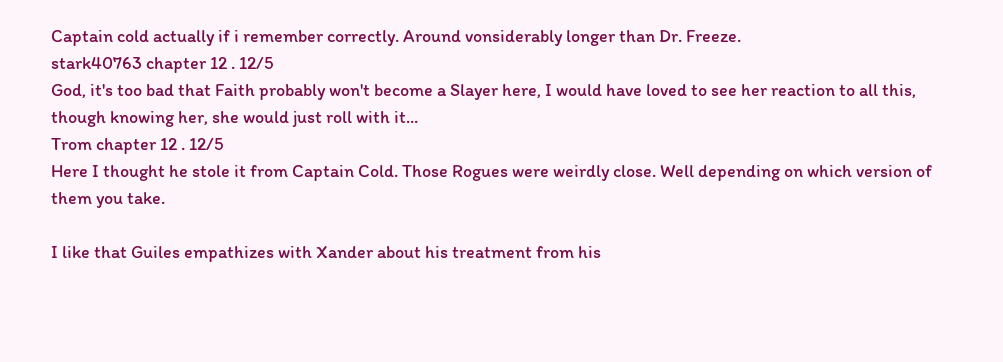Captain cold actually if i remember correctly. Around vonsiderably longer than Dr. Freeze.
stark40763 chapter 12 . 12/5
God, it's too bad that Faith probably won't become a Slayer here, I would have loved to see her reaction to all this, though knowing her, she would just roll with it...
Trom chapter 12 . 12/5
Here I thought he stole it from Captain Cold. Those Rogues were weirdly close. Well depending on which version of them you take.

I like that Guiles empathizes with Xander about his treatment from his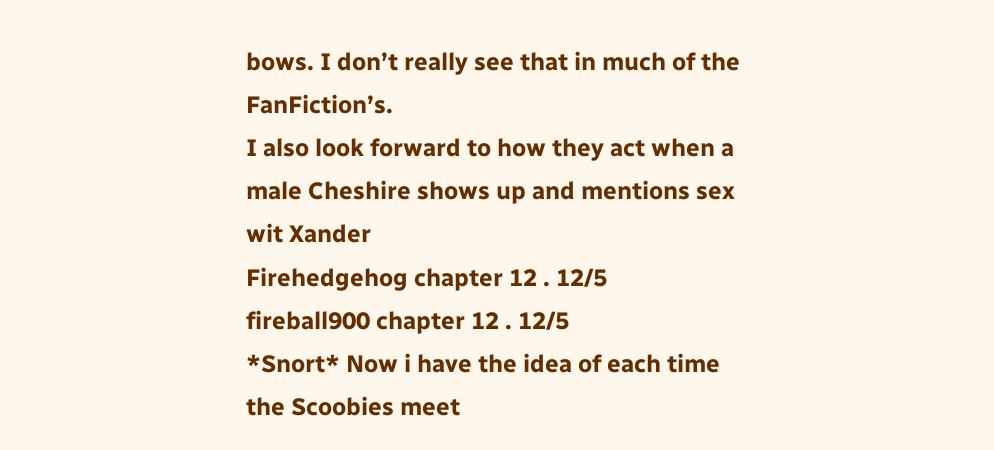bows. I don’t really see that in much of the FanFiction’s.
I also look forward to how they act when a male Cheshire shows up and mentions sex wit Xander
Firehedgehog chapter 12 . 12/5
fireball900 chapter 12 . 12/5
*Snort* Now i have the idea of each time the Scoobies meet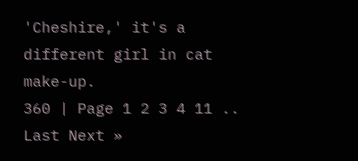'Cheshire,' it's a different girl in cat make-up.
360 | Page 1 2 3 4 11 .. Last Next »